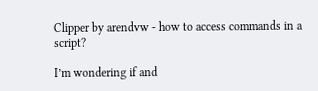Clipper by arendvw - how to access commands in a script?

I’m wondering if and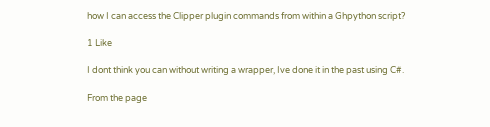how I can access the Clipper plugin commands from within a Ghpython script?

1 Like

I dont think you can without writing a wrapper, Ive done it in the past using C#.

From the page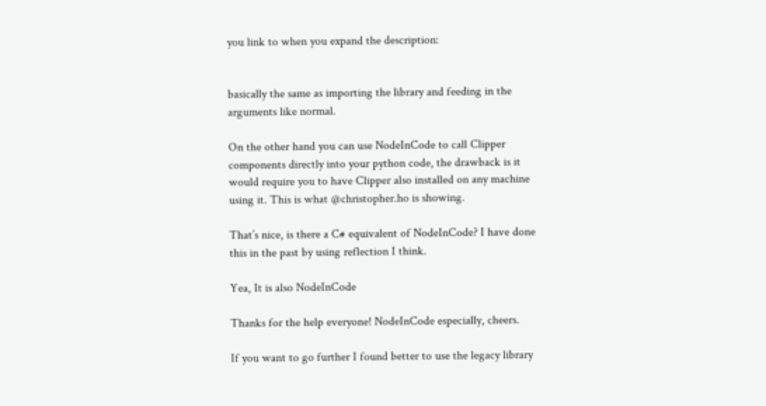you link to when you expand the description:


basically the same as importing the library and feeding in the arguments like normal.

On the other hand you can use NodeInCode to call Clipper components directly into your python code, the drawback is it would require you to have Clipper also installed on any machine using it. This is what @christopher.ho is showing.

That’s nice, is there a C# equivalent of NodeInCode? I have done this in the past by using reflection I think.

Yea, It is also NodeInCode

Thanks for the help everyone! NodeInCode especially, cheers.

If you want to go further I found better to use the legacy library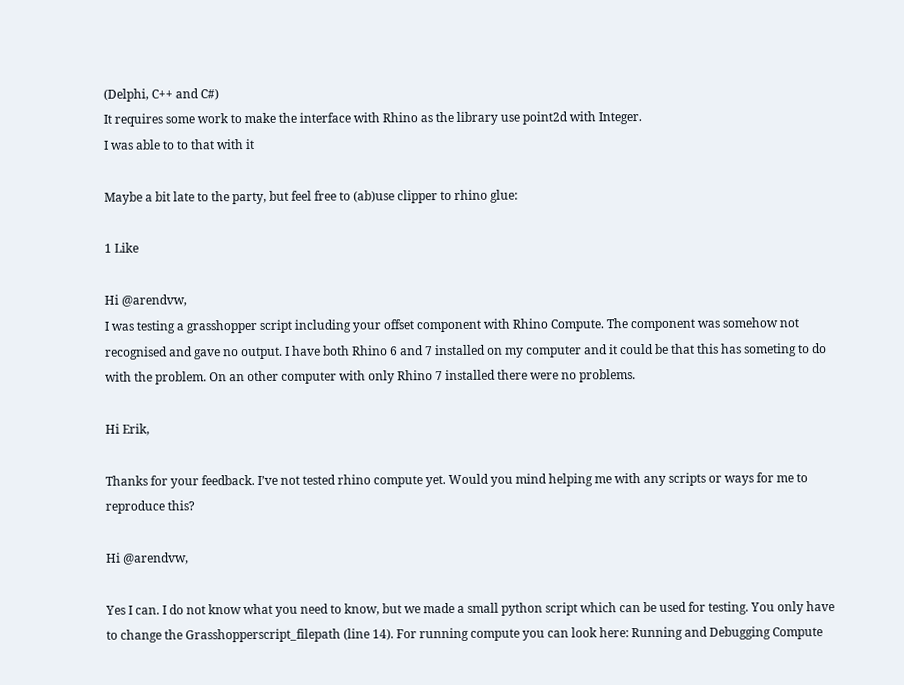(Delphi, C++ and C#)
It requires some work to make the interface with Rhino as the library use point2d with Integer.
I was able to to that with it

Maybe a bit late to the party, but feel free to (ab)use clipper to rhino glue:

1 Like

Hi @arendvw,
I was testing a grasshopper script including your offset component with Rhino Compute. The component was somehow not recognised and gave no output. I have both Rhino 6 and 7 installed on my computer and it could be that this has someting to do with the problem. On an other computer with only Rhino 7 installed there were no problems.

Hi Erik,

Thanks for your feedback. I’ve not tested rhino compute yet. Would you mind helping me with any scripts or ways for me to reproduce this?

Hi @arendvw,

Yes I can. I do not know what you need to know, but we made a small python script which can be used for testing. You only have to change the Grasshopperscript_filepath (line 14). For running compute you can look here: Running and Debugging Compute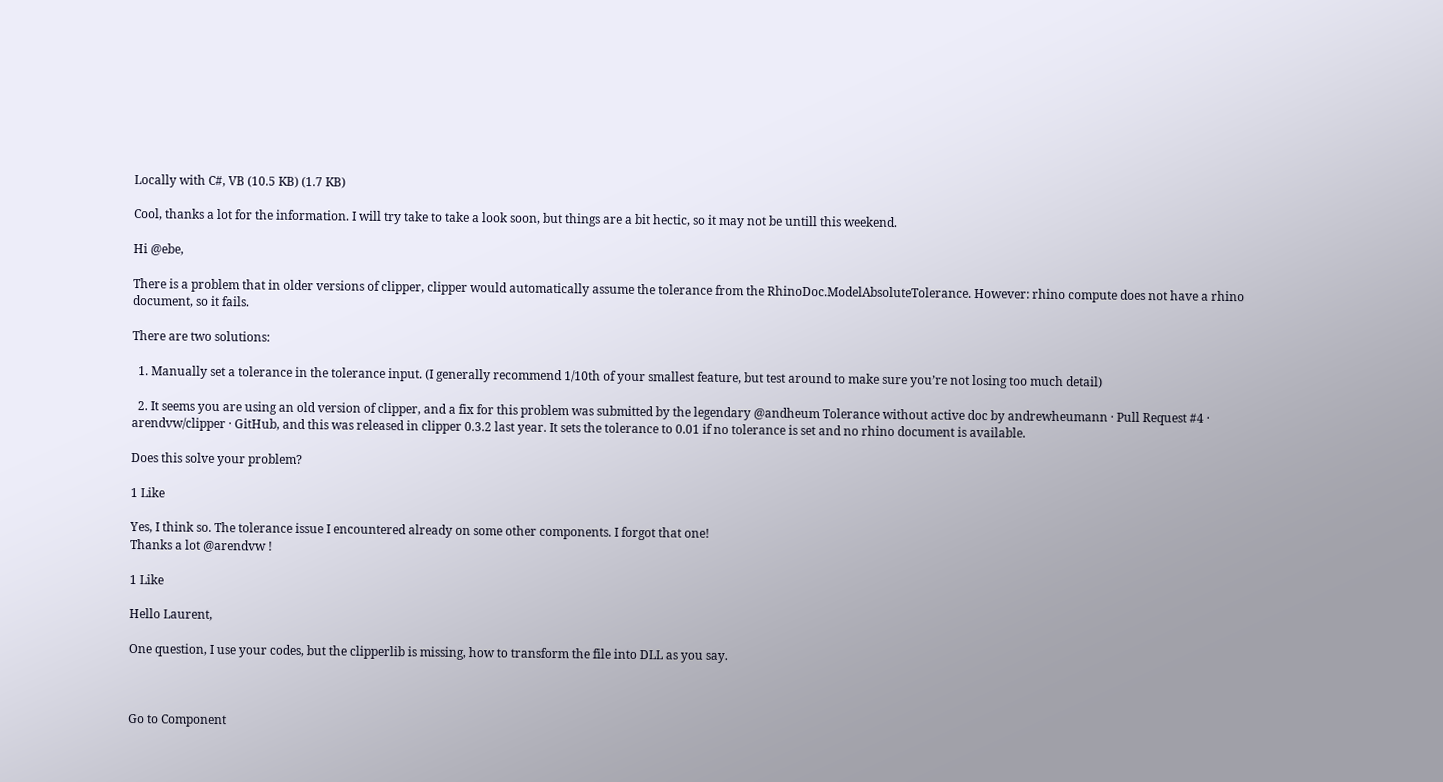Locally with C#, VB (10.5 KB) (1.7 KB)

Cool, thanks a lot for the information. I will try take to take a look soon, but things are a bit hectic, so it may not be untill this weekend.

Hi @ebe,

There is a problem that in older versions of clipper, clipper would automatically assume the tolerance from the RhinoDoc.ModelAbsoluteTolerance. However: rhino compute does not have a rhino document, so it fails.

There are two solutions:

  1. Manually set a tolerance in the tolerance input. (I generally recommend 1/10th of your smallest feature, but test around to make sure you’re not losing too much detail)

  2. It seems you are using an old version of clipper, and a fix for this problem was submitted by the legendary @andheum Tolerance without active doc by andrewheumann · Pull Request #4 · arendvw/clipper · GitHub, and this was released in clipper 0.3.2 last year. It sets the tolerance to 0.01 if no tolerance is set and no rhino document is available.

Does this solve your problem?

1 Like

Yes, I think so. The tolerance issue I encountered already on some other components. I forgot that one!
Thanks a lot @arendvw !

1 Like

Hello Laurent,

One question, I use your codes, but the clipperlib is missing, how to transform the file into DLL as you say.



Go to Component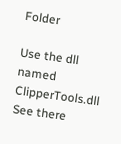Folder

Use the dll named ClipperTools.dll
See there